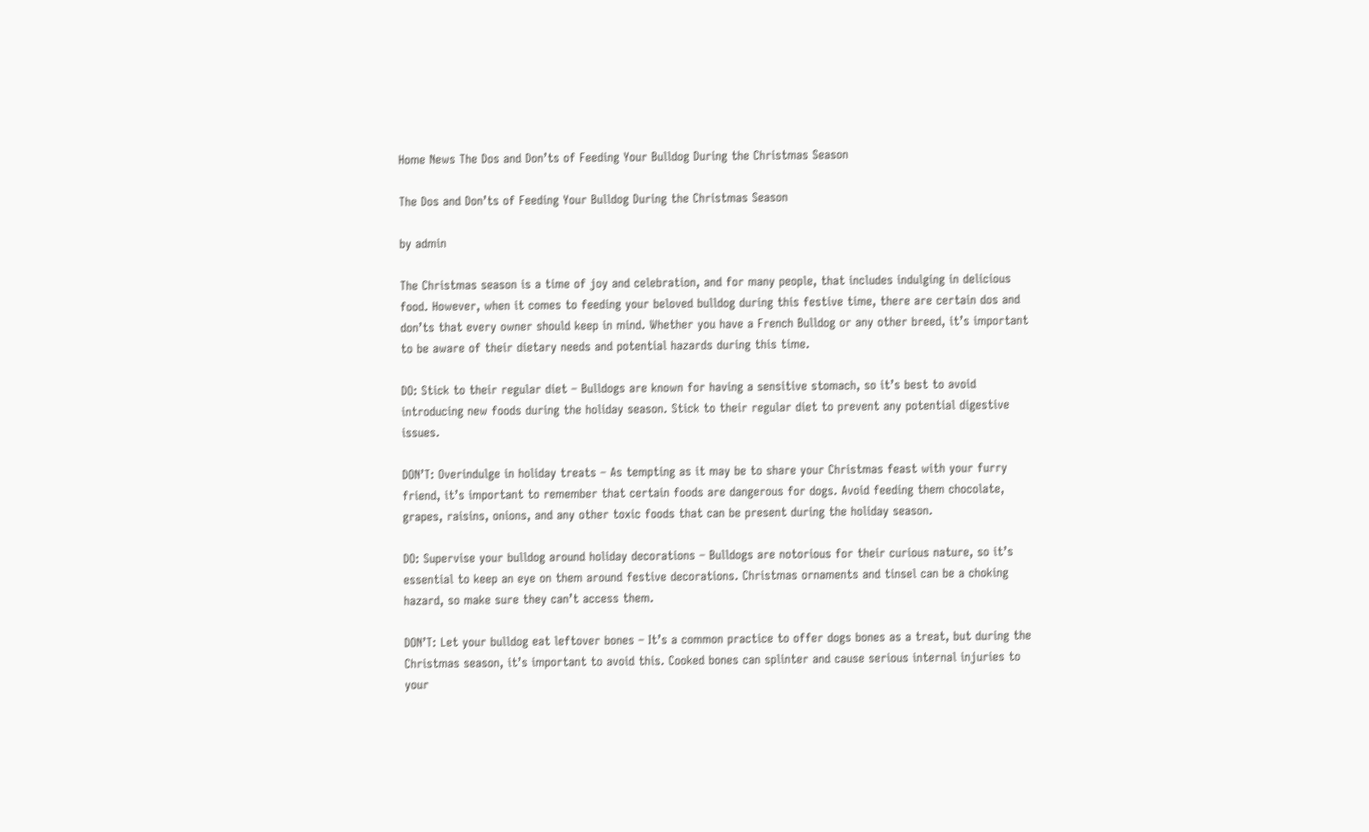Home News The Dos and Don’ts of Feeding Your Bulldog During the Christmas Season

The Dos and Don’ts of Feeding Your Bulldog During the Christmas Season

by admin

The Christmas season is a time of joy and celebration, and for many people, that includes indulging in delicious food. However, when it comes to feeding your beloved bulldog during this festive time, there are certain dos and don’ts that every owner should keep in mind. Whether you have a French Bulldog or any other breed, it’s important to be aware of their dietary needs and potential hazards during this time.

DO: Stick to their regular diet – Bulldogs are known for having a sensitive stomach, so it’s best to avoid introducing new foods during the holiday season. Stick to their regular diet to prevent any potential digestive issues.

DON’T: Overindulge in holiday treats – As tempting as it may be to share your Christmas feast with your furry friend, it’s important to remember that certain foods are dangerous for dogs. Avoid feeding them chocolate, grapes, raisins, onions, and any other toxic foods that can be present during the holiday season.

DO: Supervise your bulldog around holiday decorations – Bulldogs are notorious for their curious nature, so it’s essential to keep an eye on them around festive decorations. Christmas ornaments and tinsel can be a choking hazard, so make sure they can’t access them.

DON’T: Let your bulldog eat leftover bones – It’s a common practice to offer dogs bones as a treat, but during the Christmas season, it’s important to avoid this. Cooked bones can splinter and cause serious internal injuries to your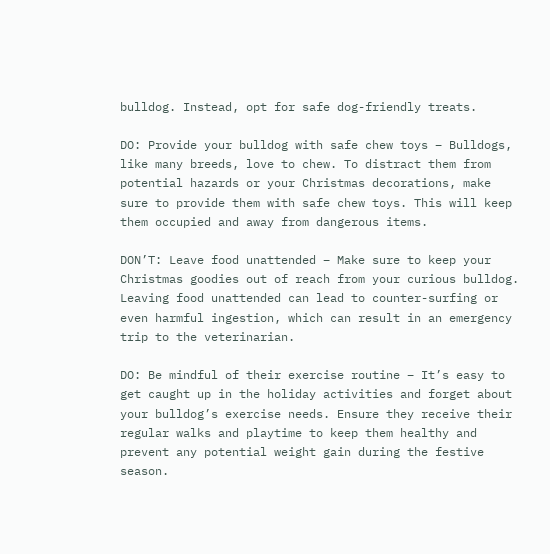bulldog. Instead, opt for safe dog-friendly treats.

DO: Provide your bulldog with safe chew toys – Bulldogs, like many breeds, love to chew. To distract them from potential hazards or your Christmas decorations, make sure to provide them with safe chew toys. This will keep them occupied and away from dangerous items.

DON’T: Leave food unattended – Make sure to keep your Christmas goodies out of reach from your curious bulldog. Leaving food unattended can lead to counter-surfing or even harmful ingestion, which can result in an emergency trip to the veterinarian.

DO: Be mindful of their exercise routine – It’s easy to get caught up in the holiday activities and forget about your bulldog’s exercise needs. Ensure they receive their regular walks and playtime to keep them healthy and prevent any potential weight gain during the festive season.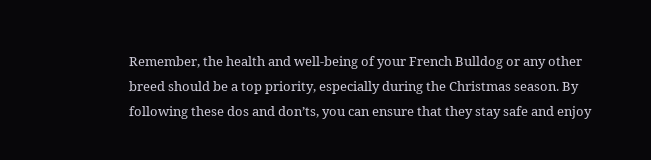Remember, the health and well-being of your French Bulldog or any other breed should be a top priority, especially during the Christmas season. By following these dos and don’ts, you can ensure that they stay safe and enjoy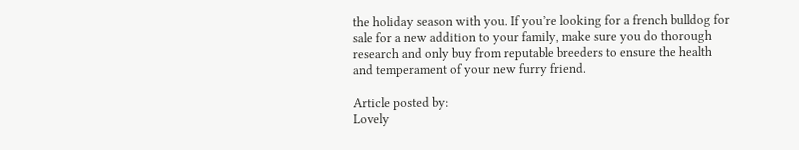the holiday season with you. If you’re looking for a french bulldog for sale for a new addition to your family, make sure you do thorough research and only buy from reputable breeders to ensure the health and temperament of your new furry friend.

Article posted by:
Lovely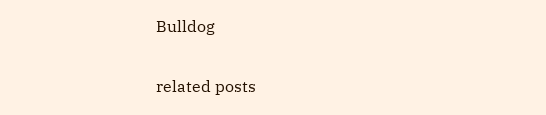Bulldog

related posts